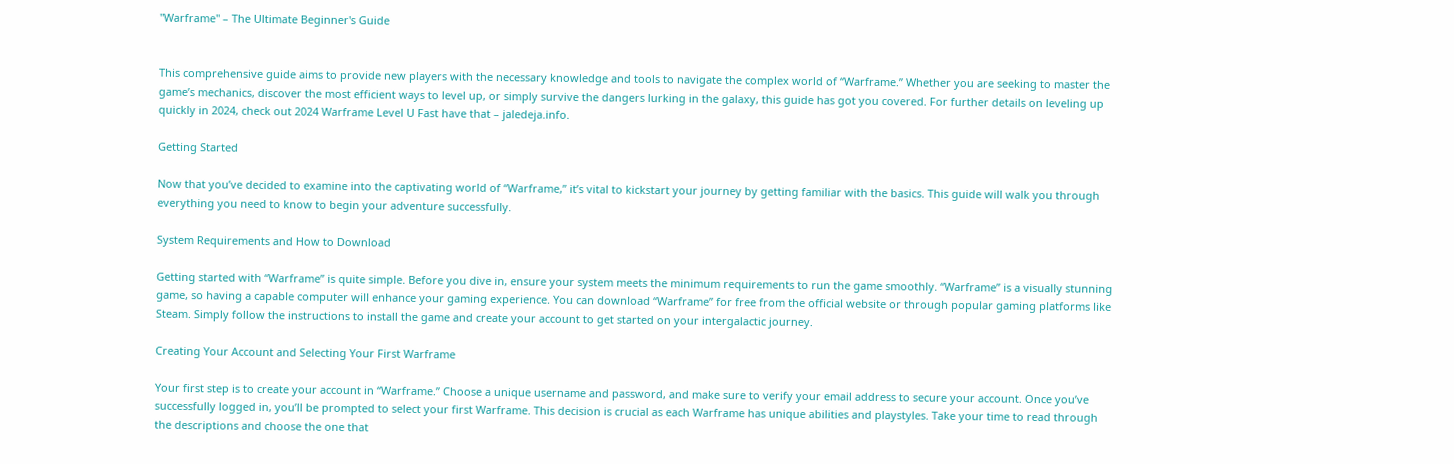"Warframe" – The Ultimate Beginner's Guide


This comprehensive guide aims to provide new players with the necessary knowledge and tools to navigate the complex world of “Warframe.” Whether you are seeking to master the game’s mechanics, discover the most efficient ways to level up, or simply survive the dangers lurking in the galaxy, this guide has got you covered. For further details on leveling up quickly in 2024, check out 2024 Warframe Level U Fast have that – jaledeja.info.

Getting Started

Now that you’ve decided to examine into the captivating world of “Warframe,” it’s vital to kickstart your journey by getting familiar with the basics. This guide will walk you through everything you need to know to begin your adventure successfully.

System Requirements and How to Download

Getting started with “Warframe” is quite simple. Before you dive in, ensure your system meets the minimum requirements to run the game smoothly. “Warframe” is a visually stunning game, so having a capable computer will enhance your gaming experience. You can download “Warframe” for free from the official website or through popular gaming platforms like Steam. Simply follow the instructions to install the game and create your account to get started on your intergalactic journey.

Creating Your Account and Selecting Your First Warframe

Your first step is to create your account in “Warframe.” Choose a unique username and password, and make sure to verify your email address to secure your account. Once you’ve successfully logged in, you’ll be prompted to select your first Warframe. This decision is crucial as each Warframe has unique abilities and playstyles. Take your time to read through the descriptions and choose the one that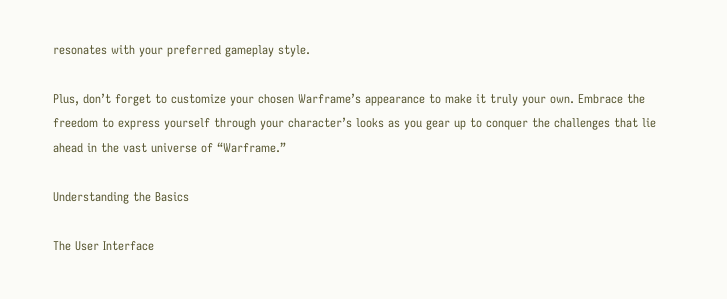resonates with your preferred gameplay style.

Plus, don’t forget to customize your chosen Warframe’s appearance to make it truly your own. Embrace the freedom to express yourself through your character’s looks as you gear up to conquer the challenges that lie ahead in the vast universe of “Warframe.”

Understanding the Basics

The User Interface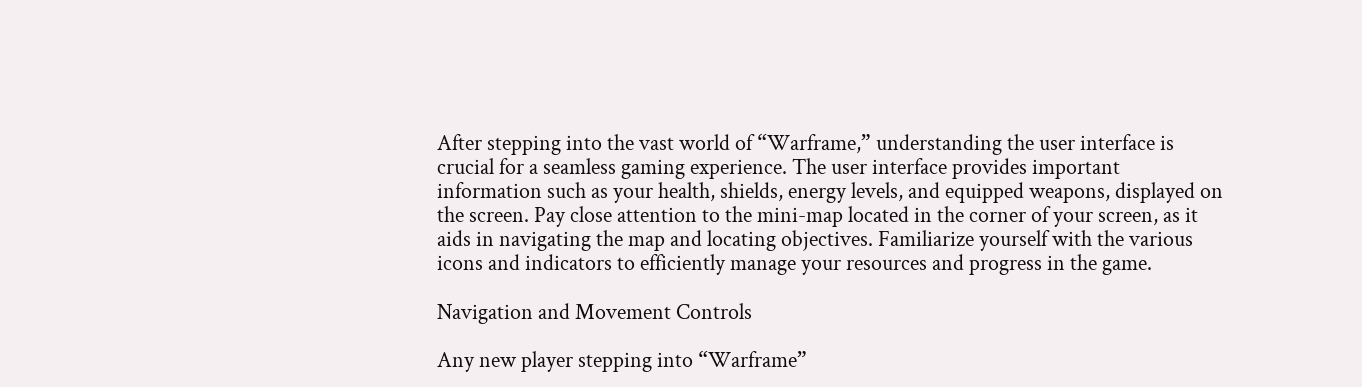After stepping into the vast world of “Warframe,” understanding the user interface is crucial for a seamless gaming experience. The user interface provides important information such as your health, shields, energy levels, and equipped weapons, displayed on the screen. Pay close attention to the mini-map located in the corner of your screen, as it aids in navigating the map and locating objectives. Familiarize yourself with the various icons and indicators to efficiently manage your resources and progress in the game.

Navigation and Movement Controls

Any new player stepping into “Warframe”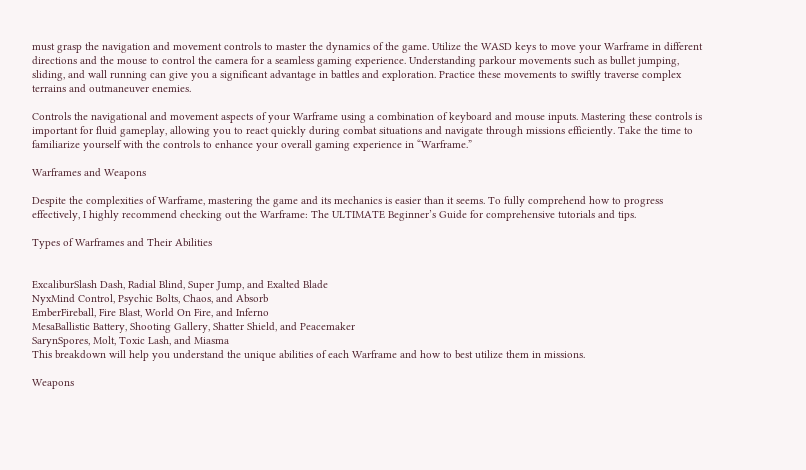must grasp the navigation and movement controls to master the dynamics of the game. Utilize the WASD keys to move your Warframe in different directions and the mouse to control the camera for a seamless gaming experience. Understanding parkour movements such as bullet jumping, sliding, and wall running can give you a significant advantage in battles and exploration. Practice these movements to swiftly traverse complex terrains and outmaneuver enemies.

Controls the navigational and movement aspects of your Warframe using a combination of keyboard and mouse inputs. Mastering these controls is important for fluid gameplay, allowing you to react quickly during combat situations and navigate through missions efficiently. Take the time to familiarize yourself with the controls to enhance your overall gaming experience in “Warframe.”

Warframes and Weapons

Despite the complexities of Warframe, mastering the game and its mechanics is easier than it seems. To fully comprehend how to progress effectively, I highly recommend checking out the Warframe: The ULTIMATE Beginner’s Guide for comprehensive tutorials and tips.

Types of Warframes and Their Abilities


ExcaliburSlash Dash, Radial Blind, Super Jump, and Exalted Blade
NyxMind Control, Psychic Bolts, Chaos, and Absorb
EmberFireball, Fire Blast, World On Fire, and Inferno
MesaBallistic Battery, Shooting Gallery, Shatter Shield, and Peacemaker
SarynSpores, Molt, Toxic Lash, and Miasma
This breakdown will help you understand the unique abilities of each Warframe and how to best utilize them in missions.

Weapons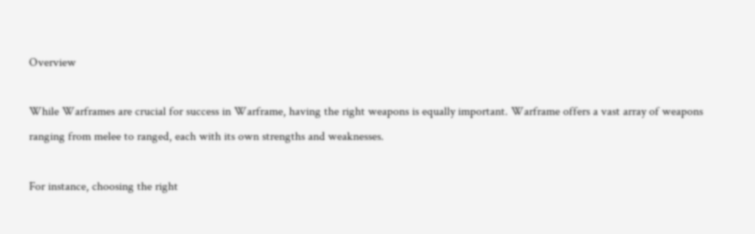Overview

While Warframes are crucial for success in Warframe, having the right weapons is equally important. Warframe offers a vast array of weapons ranging from melee to ranged, each with its own strengths and weaknesses.

For instance, choosing the right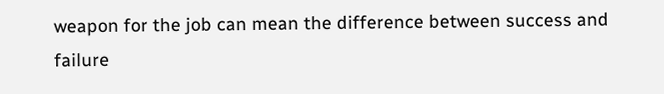weapon for the job can mean the difference between success and failure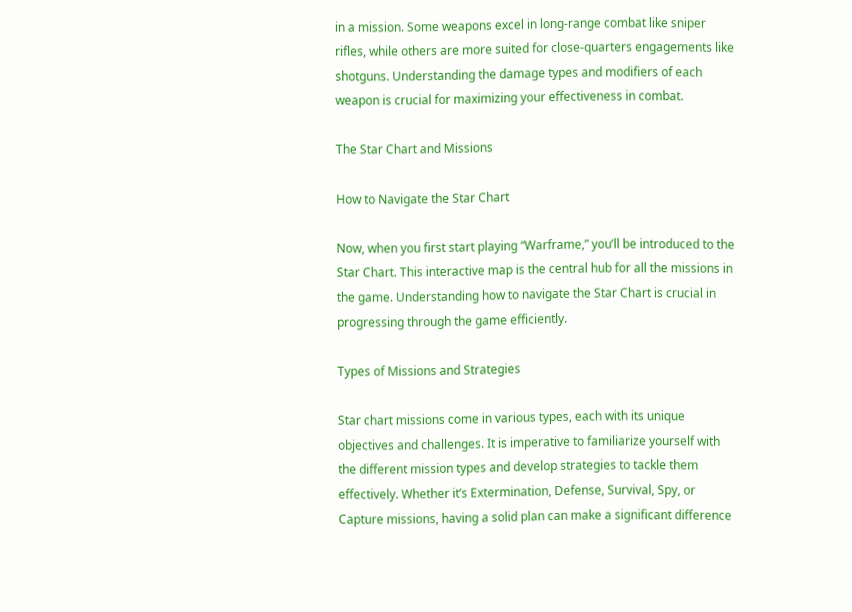in a mission. Some weapons excel in long-range combat like sniper rifles, while others are more suited for close-quarters engagements like shotguns. Understanding the damage types and modifiers of each weapon is crucial for maximizing your effectiveness in combat.

The Star Chart and Missions

How to Navigate the Star Chart

Now, when you first start playing “Warframe,” you’ll be introduced to the Star Chart. This interactive map is the central hub for all the missions in the game. Understanding how to navigate the Star Chart is crucial in progressing through the game efficiently.

Types of Missions and Strategies

Star chart missions come in various types, each with its unique objectives and challenges. It is imperative to familiarize yourself with the different mission types and develop strategies to tackle them effectively. Whether it’s Extermination, Defense, Survival, Spy, or Capture missions, having a solid plan can make a significant difference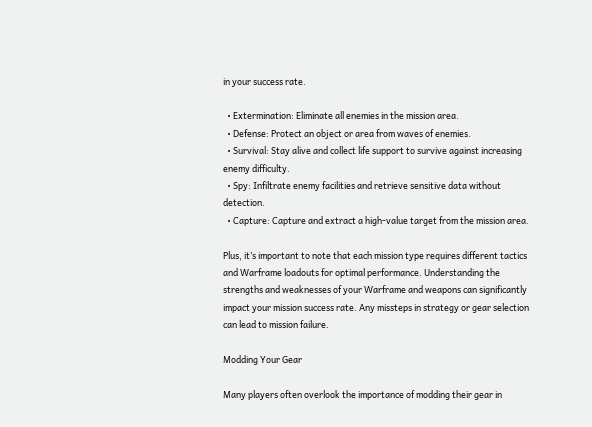in your success rate.

  • Extermination: Eliminate all enemies in the mission area.
  • Defense: Protect an object or area from waves of enemies.
  • Survival: Stay alive and collect life support to survive against increasing enemy difficulty.
  • Spy: Infiltrate enemy facilities and retrieve sensitive data without detection.
  • Capture: Capture and extract a high-value target from the mission area.

Plus, it’s important to note that each mission type requires different tactics and Warframe loadouts for optimal performance. Understanding the strengths and weaknesses of your Warframe and weapons can significantly impact your mission success rate. Any missteps in strategy or gear selection can lead to mission failure.

Modding Your Gear

Many players often overlook the importance of modding their gear in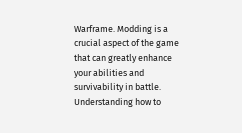Warframe. Modding is a crucial aspect of the game that can greatly enhance your abilities and survivability in battle. Understanding how to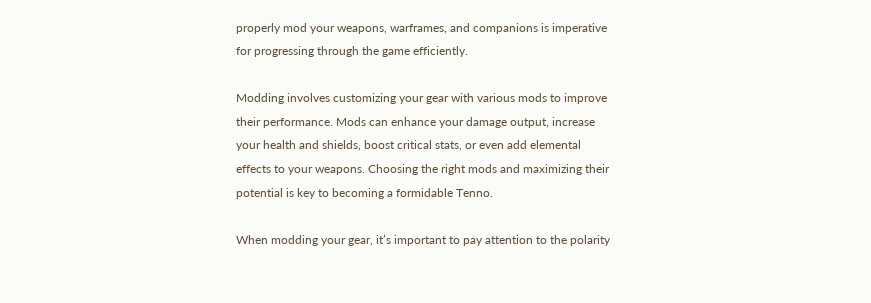properly mod your weapons, warframes, and companions is imperative for progressing through the game efficiently.

Modding involves customizing your gear with various mods to improve their performance. Mods can enhance your damage output, increase your health and shields, boost critical stats, or even add elemental effects to your weapons. Choosing the right mods and maximizing their potential is key to becoming a formidable Tenno.

When modding your gear, it’s important to pay attention to the polarity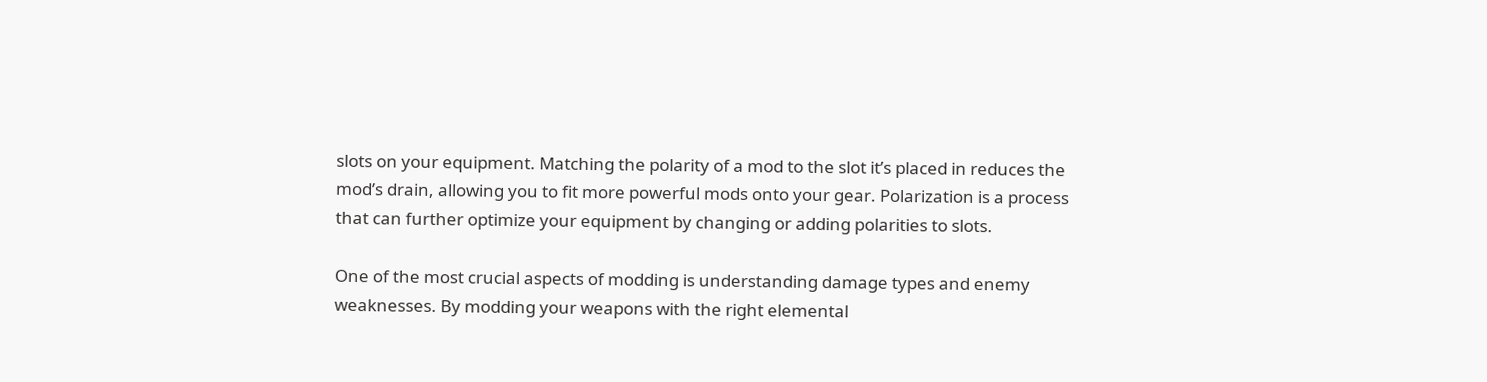slots on your equipment. Matching the polarity of a mod to the slot it’s placed in reduces the mod’s drain, allowing you to fit more powerful mods onto your gear. Polarization is a process that can further optimize your equipment by changing or adding polarities to slots.

One of the most crucial aspects of modding is understanding damage types and enemy weaknesses. By modding your weapons with the right elemental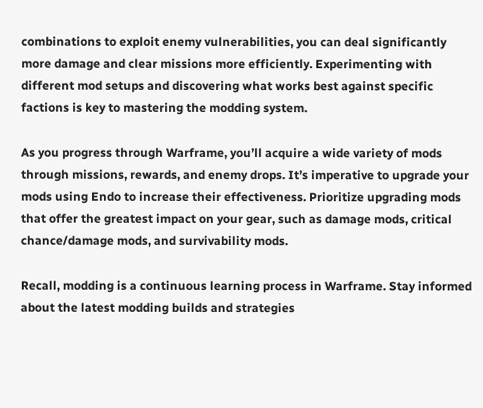combinations to exploit enemy vulnerabilities, you can deal significantly more damage and clear missions more efficiently. Experimenting with different mod setups and discovering what works best against specific factions is key to mastering the modding system.

As you progress through Warframe, you’ll acquire a wide variety of mods through missions, rewards, and enemy drops. It’s imperative to upgrade your mods using Endo to increase their effectiveness. Prioritize upgrading mods that offer the greatest impact on your gear, such as damage mods, critical chance/damage mods, and survivability mods.

Recall, modding is a continuous learning process in Warframe. Stay informed about the latest modding builds and strategies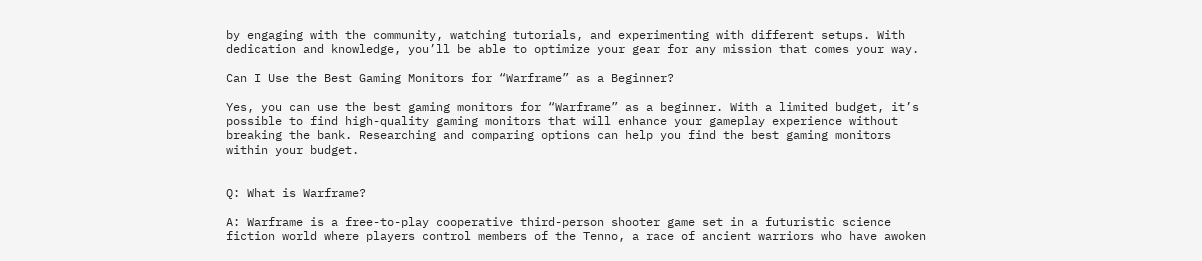by engaging with the community, watching tutorials, and experimenting with different setups. With dedication and knowledge, you’ll be able to optimize your gear for any mission that comes your way.

Can I Use the Best Gaming Monitors for “Warframe” as a Beginner?

Yes, you can use the best gaming monitors for “Warframe” as a beginner. With a limited budget, it’s possible to find high-quality gaming monitors that will enhance your gameplay experience without breaking the bank. Researching and comparing options can help you find the best gaming monitors within your budget.


Q: What is Warframe?

A: Warframe is a free-to-play cooperative third-person shooter game set in a futuristic science fiction world where players control members of the Tenno, a race of ancient warriors who have awoken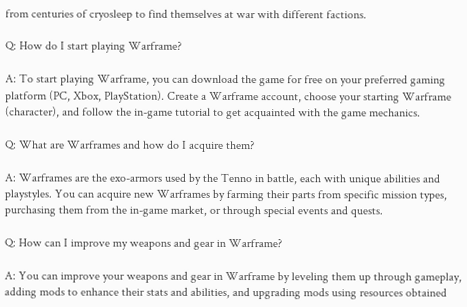from centuries of cryosleep to find themselves at war with different factions.

Q: How do I start playing Warframe?

A: To start playing Warframe, you can download the game for free on your preferred gaming platform (PC, Xbox, PlayStation). Create a Warframe account, choose your starting Warframe (character), and follow the in-game tutorial to get acquainted with the game mechanics.

Q: What are Warframes and how do I acquire them?

A: Warframes are the exo-armors used by the Tenno in battle, each with unique abilities and playstyles. You can acquire new Warframes by farming their parts from specific mission types, purchasing them from the in-game market, or through special events and quests.

Q: How can I improve my weapons and gear in Warframe?

A: You can improve your weapons and gear in Warframe by leveling them up through gameplay, adding mods to enhance their stats and abilities, and upgrading mods using resources obtained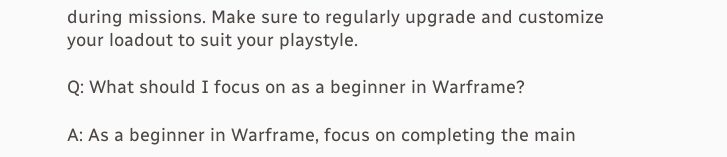during missions. Make sure to regularly upgrade and customize your loadout to suit your playstyle.

Q: What should I focus on as a beginner in Warframe?

A: As a beginner in Warframe, focus on completing the main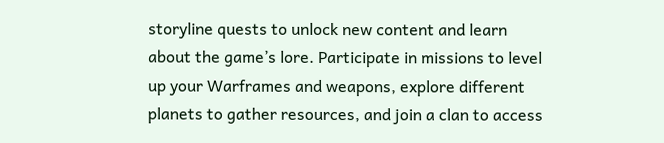storyline quests to unlock new content and learn about the game’s lore. Participate in missions to level up your Warframes and weapons, explore different planets to gather resources, and join a clan to access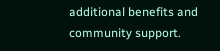additional benefits and community support.